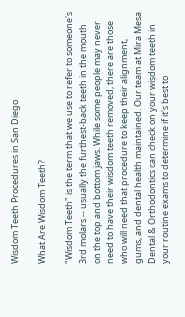Wisdom Teeth Procedures in San Diego

What Are Wisdom Teeth?

"Wisdom Teeth" is the term that we use to refer to someone's 3rd molars -- usually the furthest-back teeth in the mouth on the top and bottom jaws. While some people may never need to have their wisdom teeth removed, there are those who will need that procedure to keep their alignment, gums, and dental health maintained. Our team at Mira Mesa Dental & Orthodontics can check on your wisdom teeth in your routine exams to determine if it's best to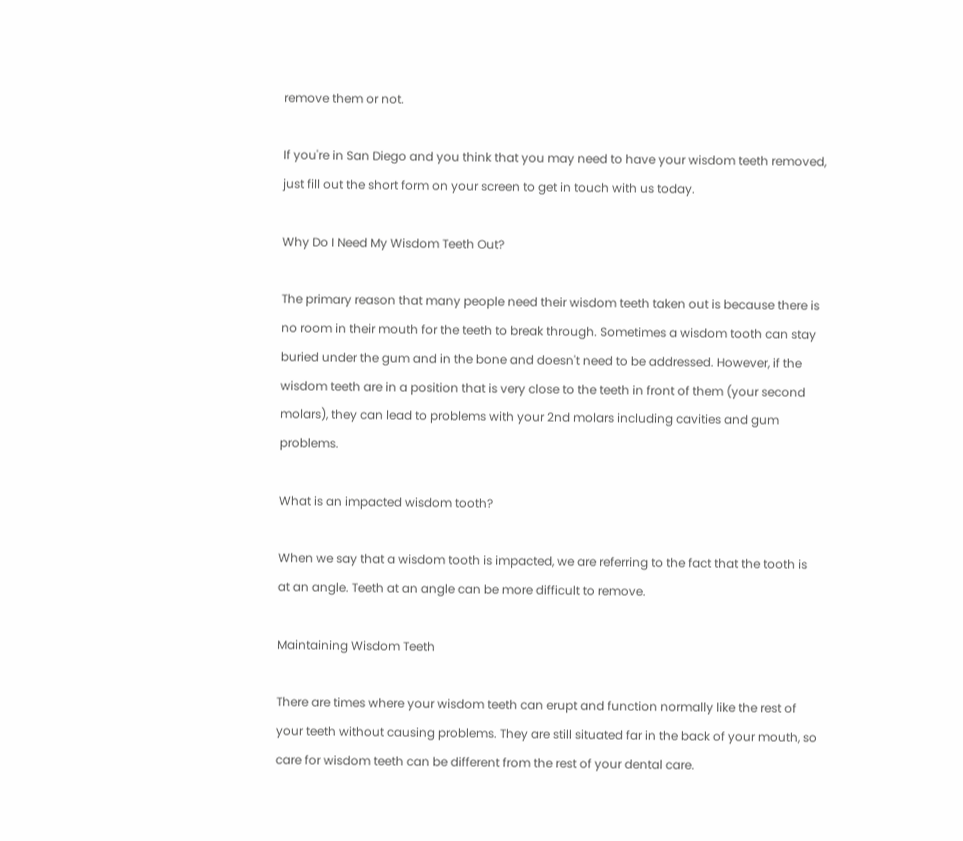remove them or not.

If you're in San Diego and you think that you may need to have your wisdom teeth removed, just fill out the short form on your screen to get in touch with us today.

Why Do I Need My Wisdom Teeth Out?

The primary reason that many people need their wisdom teeth taken out is because there is no room in their mouth for the teeth to break through. Sometimes a wisdom tooth can stay buried under the gum and in the bone and doesn't need to be addressed. However, if the wisdom teeth are in a position that is very close to the teeth in front of them (your second molars), they can lead to problems with your 2nd molars including cavities and gum problems.

What is an impacted wisdom tooth?

When we say that a wisdom tooth is impacted, we are referring to the fact that the tooth is at an angle. Teeth at an angle can be more difficult to remove.

Maintaining Wisdom Teeth

There are times where your wisdom teeth can erupt and function normally like the rest of your teeth without causing problems. They are still situated far in the back of your mouth, so care for wisdom teeth can be different from the rest of your dental care.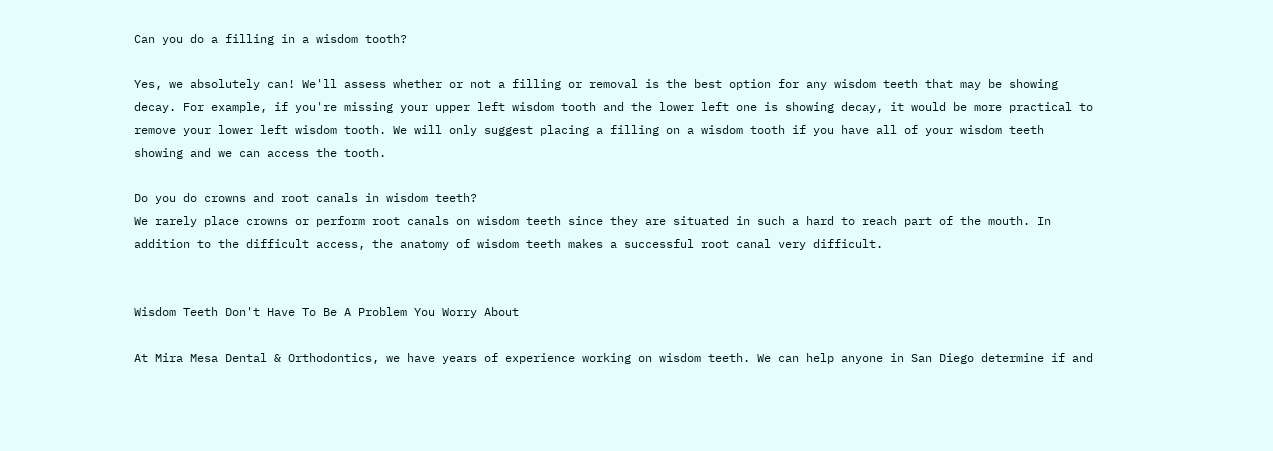Can you do a filling in a wisdom tooth?

Yes, we absolutely can! We'll assess whether or not a filling or removal is the best option for any wisdom teeth that may be showing decay. For example, if you're missing your upper left wisdom tooth and the lower left one is showing decay, it would be more practical to remove your lower left wisdom tooth. We will only suggest placing a filling on a wisdom tooth if you have all of your wisdom teeth showing and we can access the tooth.

Do you do crowns and root canals in wisdom teeth?
We rarely place crowns or perform root canals on wisdom teeth since they are situated in such a hard to reach part of the mouth. In addition to the difficult access, the anatomy of wisdom teeth makes a successful root canal very difficult.


Wisdom Teeth Don't Have To Be A Problem You Worry About

At Mira Mesa Dental & Orthodontics, we have years of experience working on wisdom teeth. We can help anyone in San Diego determine if and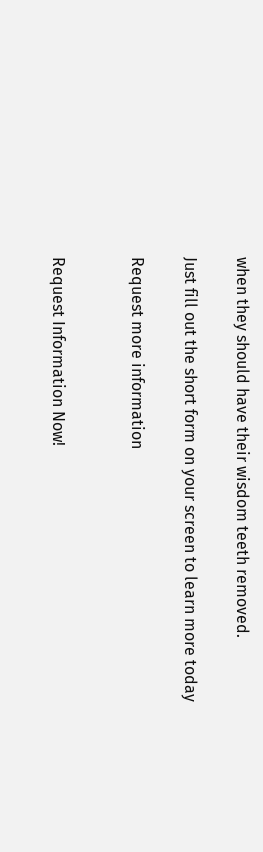when they should have their wisdom teeth removed.

Just fill out the short form on your screen to learn more today

Request more information


Request Information Now!